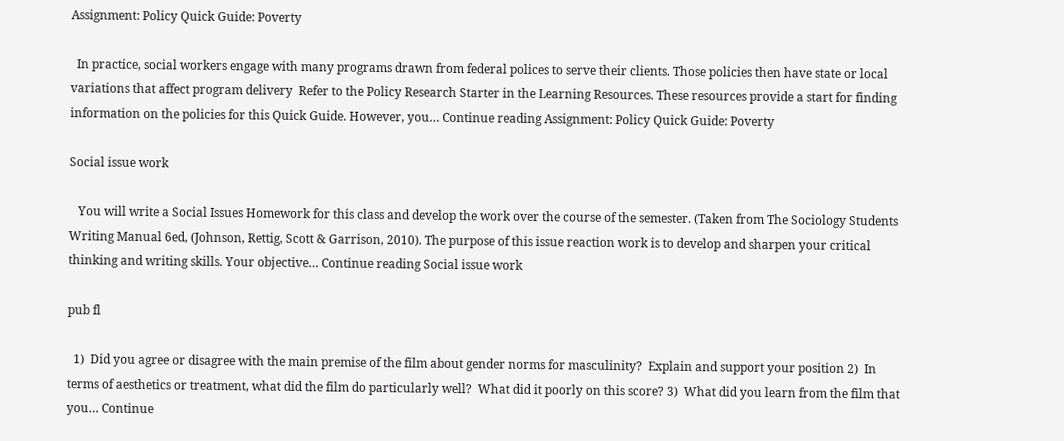Assignment: Policy Quick Guide: Poverty

  In practice, social workers engage with many programs drawn from federal polices to serve their clients. Those policies then have state or local variations that affect program delivery  Refer to the Policy Research Starter in the Learning Resources. These resources provide a start for finding information on the policies for this Quick Guide. However, you… Continue reading Assignment: Policy Quick Guide: Poverty

Social issue work

   You will write a Social Issues Homework for this class and develop the work over the course of the semester. (Taken from The Sociology Students Writing Manual 6ed, (Johnson, Rettig, Scott & Garrison, 2010). The purpose of this issue reaction work is to develop and sharpen your critical thinking and writing skills. Your objective… Continue reading Social issue work

pub fl

  1)  Did you agree or disagree with the main premise of the film about gender norms for masculinity?  Explain and support your position 2)  In terms of aesthetics or treatment, what did the film do particularly well?  What did it poorly on this score? 3)  What did you learn from the film that you… Continue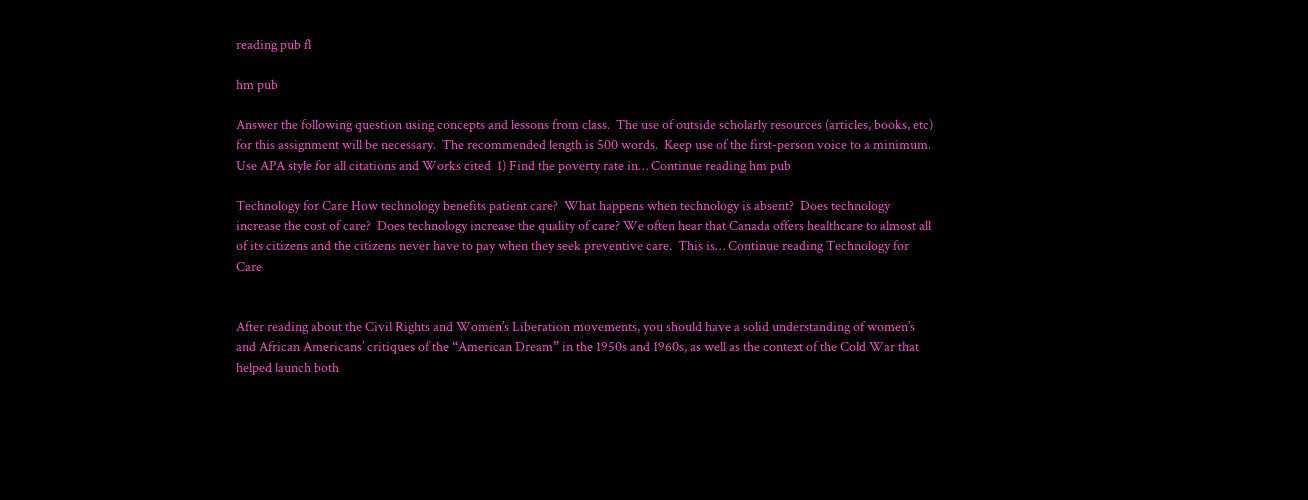reading pub fl

hm pub

Answer the following question using concepts and lessons from class.  The use of outside scholarly resources (articles, books, etc) for this assignment will be necessary.  The recommended length is 500 words.  Keep use of the first-person voice to a minimum.   Use APA style for all citations and Works cited  1) Find the poverty rate in… Continue reading hm pub

Technology for Care How technology benefits patient care?  What happens when technology is absent?  Does technology increase the cost of care?  Does technology increase the quality of care? We often hear that Canada offers healthcare to almost all of its citizens and the citizens never have to pay when they seek preventive care.  This is… Continue reading Technology for Care


After reading about the Civil Rights and Women’s Liberation movements, you should have a solid understanding of women’s and African Americans’ critiques of the “American Dream” in the 1950s and 1960s, as well as the context of the Cold War that helped launch both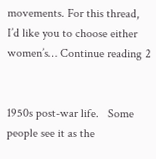movements. For this thread, I’d like you to choose either women’s… Continue reading 2


1950s post-war life.   Some people see it as the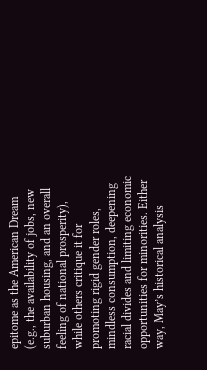epitome as the American Dream (e.g., the availability of jobs, new suburban housing, and an overall feeling of national prosperity), while others critique it for promoting rigid gender roles, mindless consumption, deepening racial divides and limiting economic opportunities for minorities. Either way, May’s historical analysis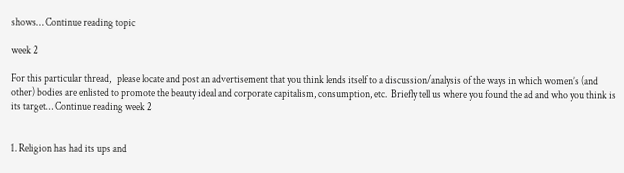shows… Continue reading topic

week 2

For this particular thread,   please locate and post an advertisement that you think lends itself to a discussion/analysis of the ways in which women’s (and other) bodies are enlisted to promote the beauty ideal and corporate capitalism, consumption, etc.  Briefly tell us where you found the ad and who you think is its target… Continue reading week 2


1. Religion has had its ups and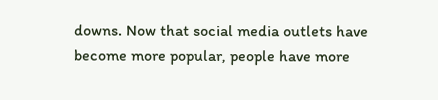downs. Now that social media outlets have become more popular, people have more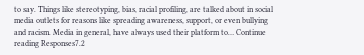to say. Things like stereotyping, bias, racial profiling, are talked about in social media outlets for reasons like spreading awareness, support, or even bullying and racism. Media in general, have always used their platform to… Continue reading Responses7.2